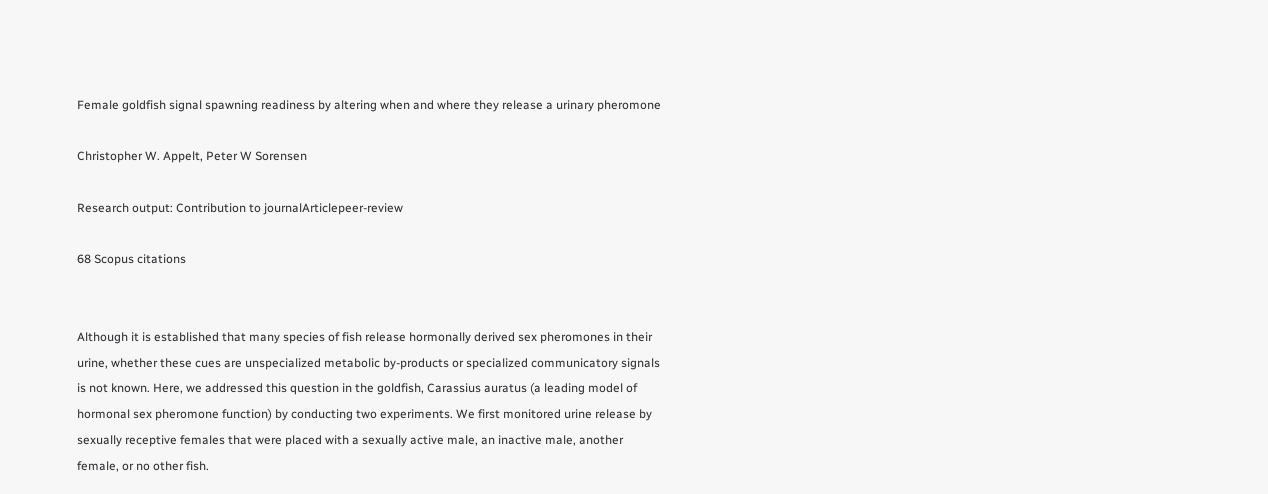Female goldfish signal spawning readiness by altering when and where they release a urinary pheromone

Christopher W. Appelt, Peter W Sorensen

Research output: Contribution to journalArticlepeer-review

68 Scopus citations


Although it is established that many species of fish release hormonally derived sex pheromones in their urine, whether these cues are unspecialized metabolic by-products or specialized communicatory signals is not known. Here, we addressed this question in the goldfish, Carassius auratus (a leading model of hormonal sex pheromone function) by conducting two experiments. We first monitored urine release by sexually receptive females that were placed with a sexually active male, an inactive male, another female, or no other fish.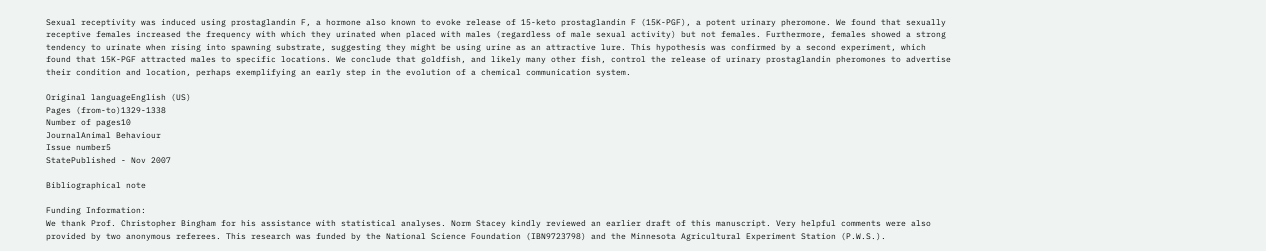Sexual receptivity was induced using prostaglandin F, a hormone also known to evoke release of 15-keto prostaglandin F (15K-PGF), a potent urinary pheromone. We found that sexually receptive females increased the frequency with which they urinated when placed with males (regardless of male sexual activity) but not females. Furthermore, females showed a strong tendency to urinate when rising into spawning substrate, suggesting they might be using urine as an attractive lure. This hypothesis was confirmed by a second experiment, which found that 15K-PGF attracted males to specific locations. We conclude that goldfish, and likely many other fish, control the release of urinary prostaglandin pheromones to advertise their condition and location, perhaps exemplifying an early step in the evolution of a chemical communication system.

Original languageEnglish (US)
Pages (from-to)1329-1338
Number of pages10
JournalAnimal Behaviour
Issue number5
StatePublished - Nov 2007

Bibliographical note

Funding Information:
We thank Prof. Christopher Bingham for his assistance with statistical analyses. Norm Stacey kindly reviewed an earlier draft of this manuscript. Very helpful comments were also provided by two anonymous referees. This research was funded by the National Science Foundation (IBN9723798) and the Minnesota Agricultural Experiment Station (P.W.S.).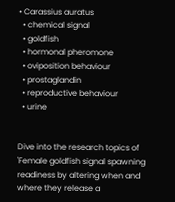• Carassius auratus
  • chemical signal
  • goldfish
  • hormonal pheromone
  • oviposition behaviour
  • prostaglandin
  • reproductive behaviour
  • urine


Dive into the research topics of 'Female goldfish signal spawning readiness by altering when and where they release a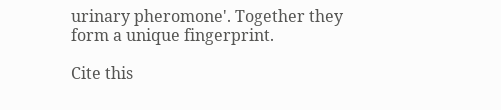urinary pheromone'. Together they form a unique fingerprint.

Cite this